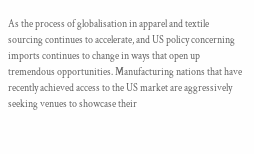As the process of globalisation in apparel and textile sourcing continues to accelerate, and US policy concerning imports continues to change in ways that open up tremendous opportunities. Manufacturing nations that have recently achieved access to the US market are aggressively seeking venues to showcase their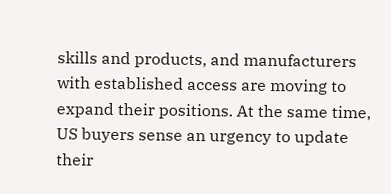skills and products, and manufacturers with established access are moving to expand their positions. At the same time, US buyers sense an urgency to update their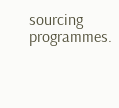sourcing programmes.